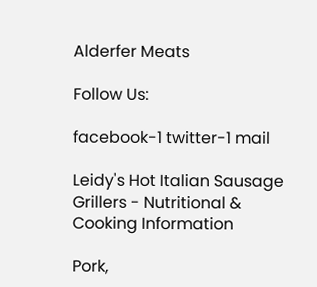Alderfer Meats

Follow Us:

facebook-1 twitter-1 mail

Leidy's Hot Italian Sausage Grillers - Nutritional & Cooking Information

Pork,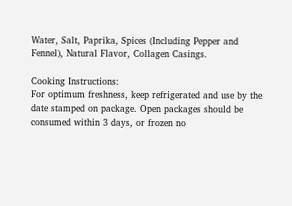Water, Salt, Paprika, Spices (Including Pepper and Fennel), Natural Flavor, Collagen Casings.

Cooking Instructions:
For optimum freshness, keep refrigerated and use by the date stamped on package. Open packages should be consumed within 3 days, or frozen no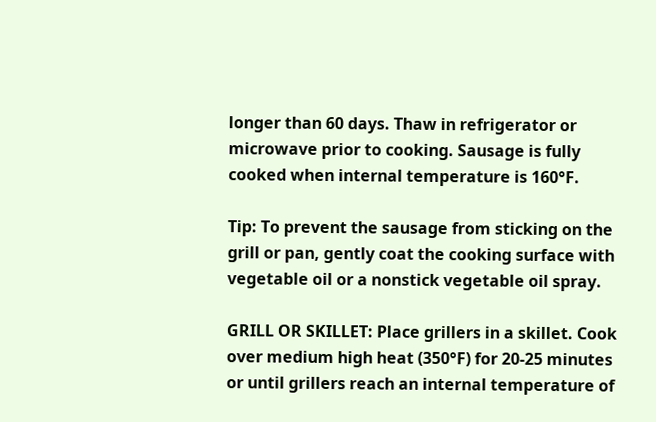longer than 60 days. Thaw in refrigerator or microwave prior to cooking. Sausage is fully cooked when internal temperature is 160°F.

Tip: To prevent the sausage from sticking on the grill or pan, gently coat the cooking surface with vegetable oil or a nonstick vegetable oil spray.

GRILL OR SKILLET: Place grillers in a skillet. Cook over medium high heat (350°F) for 20-25 minutes or until grillers reach an internal temperature of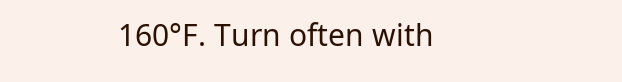160°F. Turn often with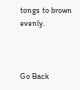tongs to brown evenly.



Go Back